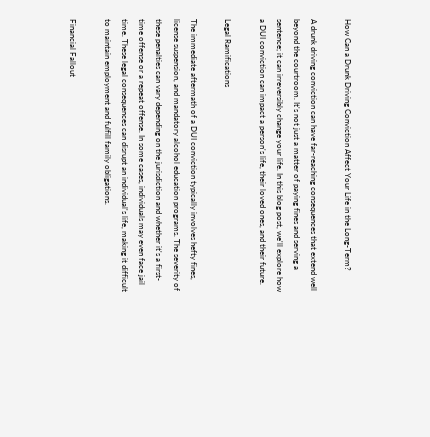How Can a Drunk Driving Conviction Affect Your Life in the Long-Term?

A drunk driving conviction can have far-reaching consequences that extend well beyond the courtroom. It's not just a matter of paying fines and serving a sentence; it can irreversibly change your life. In this blog post, we'll explore how a DUI conviction can impact a person's life, their loved ones, and their future.

Legal Ramifications

The immediate aftermath of a DUI conviction typically involves hefty fines, license suspension, and mandatory alcohol education programs. The severity of these penalties can vary depending on the jurisdiction and whether it's a first-time offense or a repeat offense. In some cases, individuals may even face jail time. These legal consequences can disrupt an individual's life, making it difficult to maintain employment and fulfill family obligations.

Financial Fallout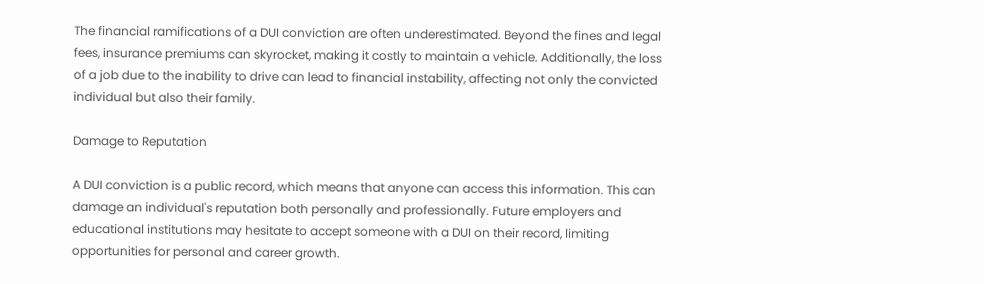The financial ramifications of a DUI conviction are often underestimated. Beyond the fines and legal fees, insurance premiums can skyrocket, making it costly to maintain a vehicle. Additionally, the loss of a job due to the inability to drive can lead to financial instability, affecting not only the convicted individual but also their family.

Damage to Reputation

A DUI conviction is a public record, which means that anyone can access this information. This can damage an individual's reputation both personally and professionally. Future employers and educational institutions may hesitate to accept someone with a DUI on their record, limiting opportunities for personal and career growth.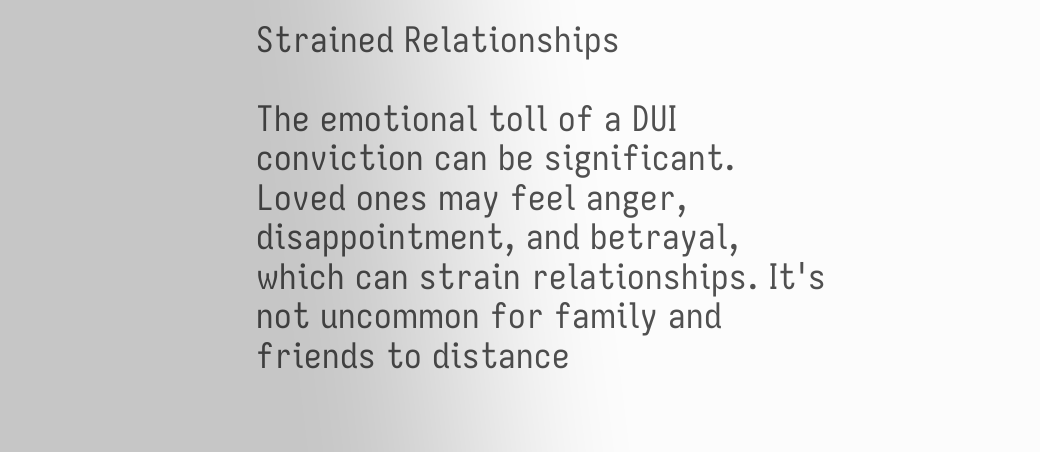Strained Relationships

The emotional toll of a DUI conviction can be significant. Loved ones may feel anger, disappointment, and betrayal, which can strain relationships. It's not uncommon for family and friends to distance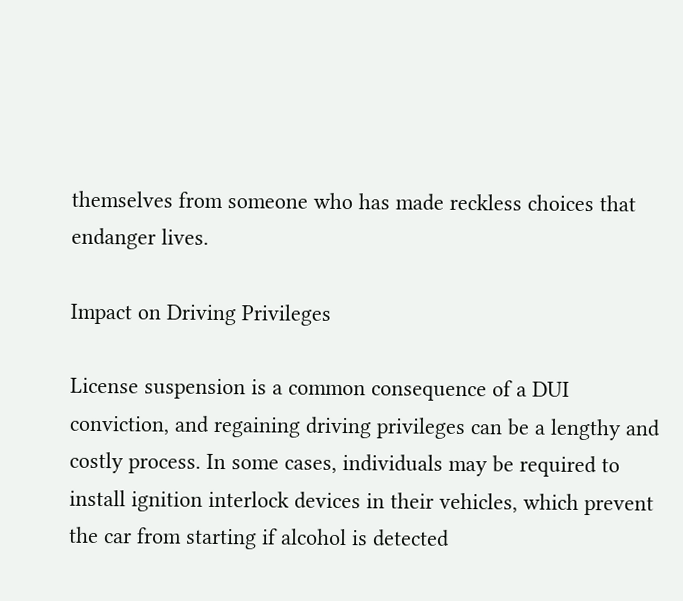themselves from someone who has made reckless choices that endanger lives.

Impact on Driving Privileges

License suspension is a common consequence of a DUI conviction, and regaining driving privileges can be a lengthy and costly process. In some cases, individuals may be required to install ignition interlock devices in their vehicles, which prevent the car from starting if alcohol is detected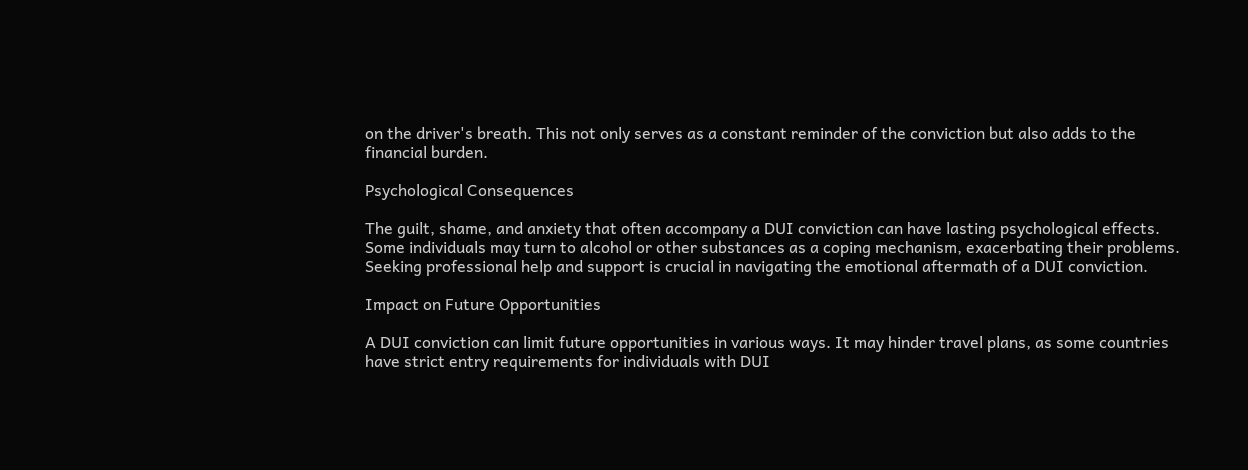on the driver's breath. This not only serves as a constant reminder of the conviction but also adds to the financial burden.

Psychological Consequences

The guilt, shame, and anxiety that often accompany a DUI conviction can have lasting psychological effects. Some individuals may turn to alcohol or other substances as a coping mechanism, exacerbating their problems. Seeking professional help and support is crucial in navigating the emotional aftermath of a DUI conviction.

Impact on Future Opportunities

A DUI conviction can limit future opportunities in various ways. It may hinder travel plans, as some countries have strict entry requirements for individuals with DUI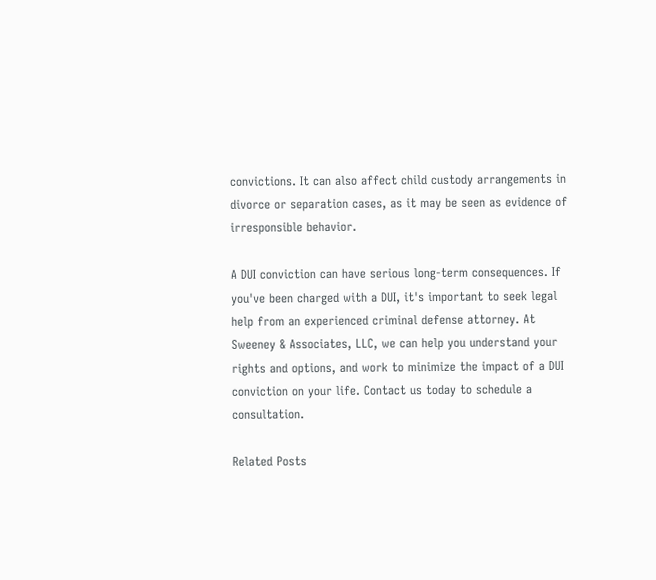convictions. It can also affect child custody arrangements in divorce or separation cases, as it may be seen as evidence of irresponsible behavior.

A DUI conviction can have serious long-term consequences. If you've been charged with a DUI, it's important to seek legal help from an experienced criminal defense attorney. At Sweeney & Associates, LLC, we can help you understand your rights and options, and work to minimize the impact of a DUI conviction on your life. Contact us today to schedule a consultation.

Related Posts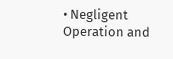• Negligent Operation and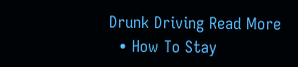Drunk Driving Read More
  • How To Stay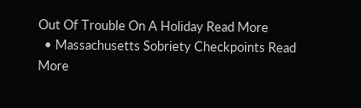Out Of Trouble On A Holiday Read More
  • Massachusetts Sobriety Checkpoints Read More